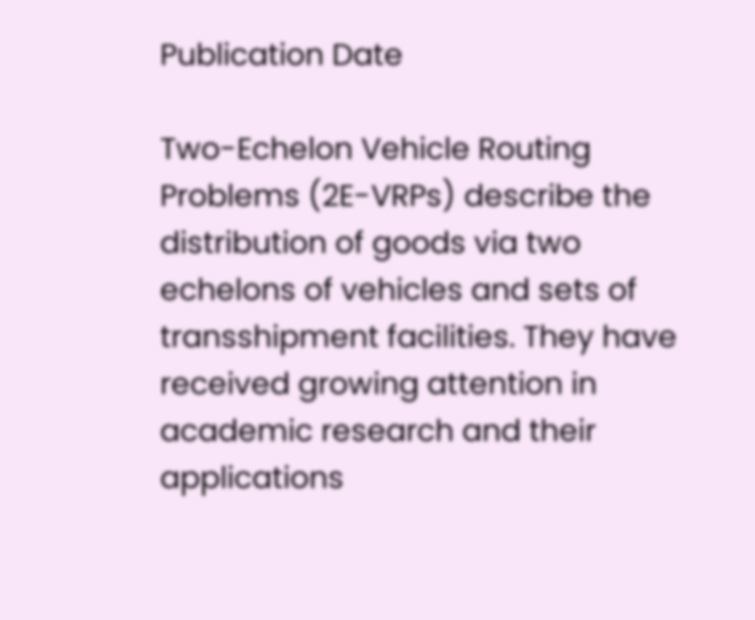Publication Date

Two-Echelon Vehicle Routing Problems (2E-VRPs) describe the distribution of goods via two echelons of vehicles and sets of transshipment facilities. They have received growing attention in academic research and their applications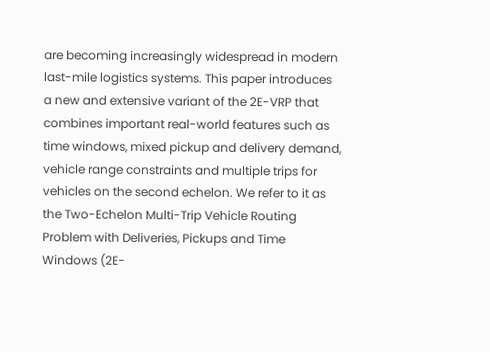are becoming increasingly widespread in modern last-mile logistics systems. This paper introduces a new and extensive variant of the 2E-VRP that combines important real-world features such as time windows, mixed pickup and delivery demand, vehicle range constraints and multiple trips for vehicles on the second echelon. We refer to it as the Two-Echelon Multi-Trip Vehicle Routing Problem with Deliveries, Pickups and Time Windows (2E-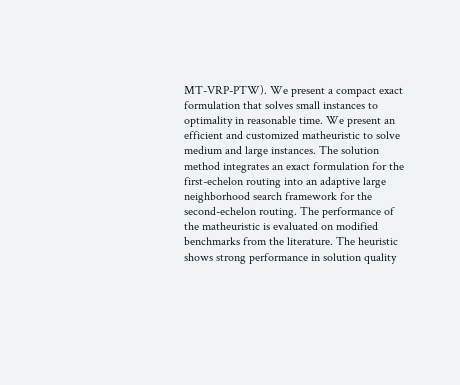MT-VRP-PTW). We present a compact exact formulation that solves small instances to optimality in reasonable time. We present an efficient and customized matheuristic to solve medium and large instances. The solution method integrates an exact formulation for the first-echelon routing into an adaptive large neighborhood search framework for the second-echelon routing. The performance of the matheuristic is evaluated on modified benchmarks from the literature. The heuristic shows strong performance in solution quality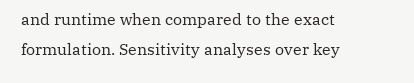and runtime when compared to the exact formulation. Sensitivity analyses over key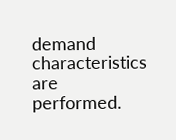demand characteristics are performed.